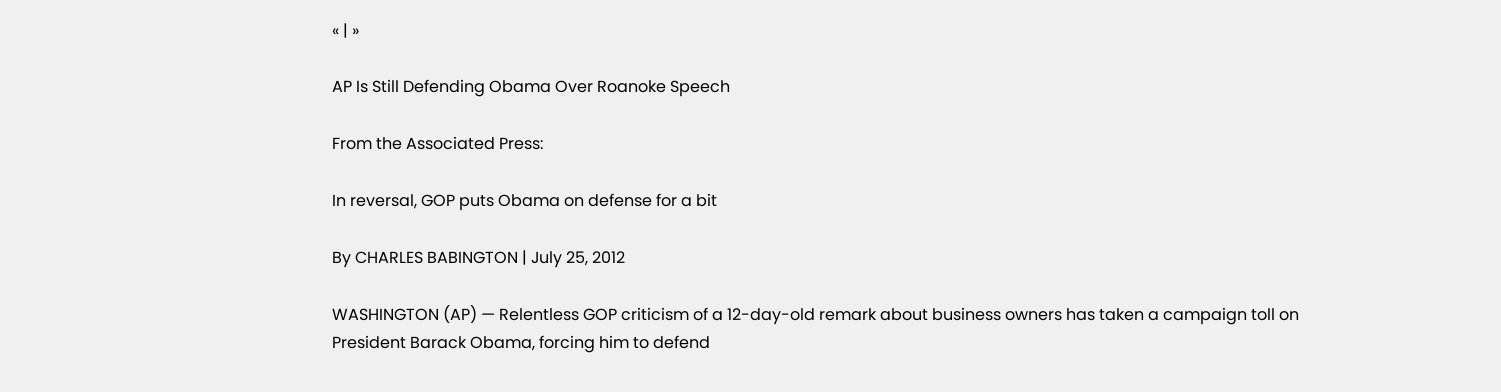« | »

AP Is Still Defending Obama Over Roanoke Speech

From the Associated Press:

In reversal, GOP puts Obama on defense for a bit

By CHARLES BABINGTON | July 25, 2012

WASHINGTON (AP) — Relentless GOP criticism of a 12-day-old remark about business owners has taken a campaign toll on President Barack Obama, forcing him to defend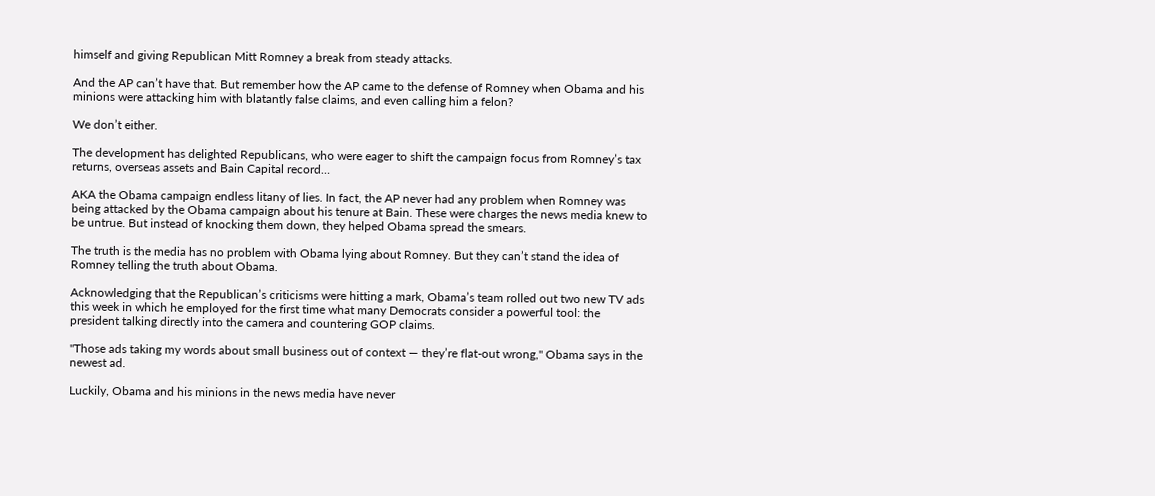himself and giving Republican Mitt Romney a break from steady attacks.

And the AP can’t have that. But remember how the AP came to the defense of Romney when Obama and his minions were attacking him with blatantly false claims, and even calling him a felon?

We don’t either.

The development has delighted Republicans, who were eager to shift the campaign focus from Romney’s tax returns, overseas assets and Bain Capital record…

AKA the Obama campaign endless litany of lies. In fact, the AP never had any problem when Romney was being attacked by the Obama campaign about his tenure at Bain. These were charges the news media knew to be untrue. But instead of knocking them down, they helped Obama spread the smears.

The truth is the media has no problem with Obama lying about Romney. But they can’t stand the idea of Romney telling the truth about Obama.

Acknowledging that the Republican’s criticisms were hitting a mark, Obama’s team rolled out two new TV ads this week in which he employed for the first time what many Democrats consider a powerful tool: the president talking directly into the camera and countering GOP claims.

"Those ads taking my words about small business out of context — they’re flat-out wrong," Obama says in the newest ad.

Luckily, Obama and his minions in the news media have never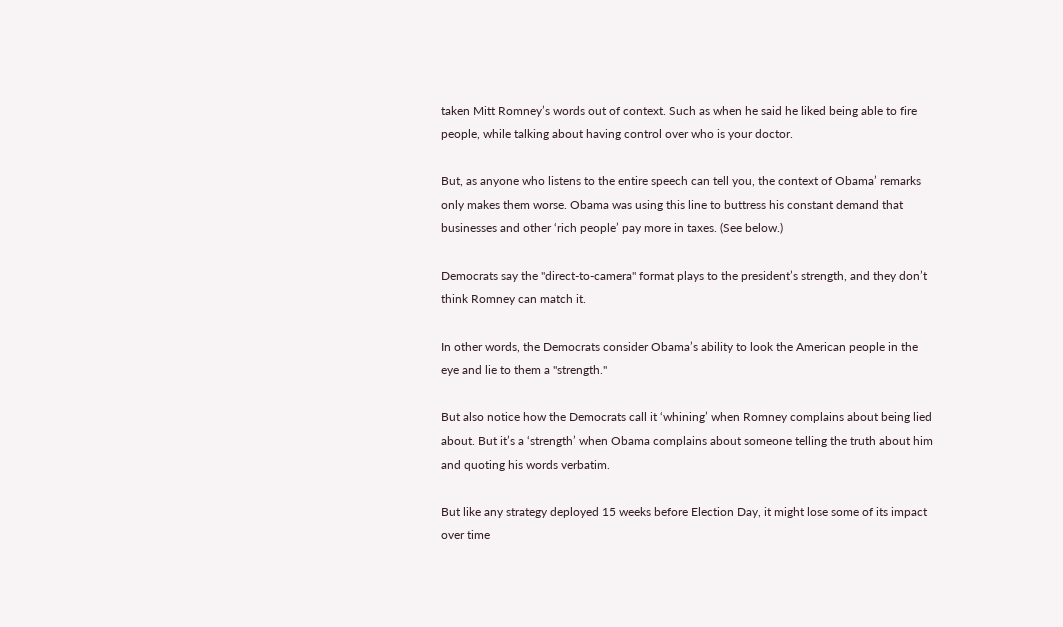taken Mitt Romney’s words out of context. Such as when he said he liked being able to fire people, while talking about having control over who is your doctor.

But, as anyone who listens to the entire speech can tell you, the context of Obama’ remarks only makes them worse. Obama was using this line to buttress his constant demand that businesses and other ‘rich people’ pay more in taxes. (See below.)

Democrats say the "direct-to-camera" format plays to the president’s strength, and they don’t think Romney can match it.

In other words, the Democrats consider Obama’s ability to look the American people in the eye and lie to them a "strength."

But also notice how the Democrats call it ‘whining’ when Romney complains about being lied about. But it’s a ‘strength’ when Obama complains about someone telling the truth about him and quoting his words verbatim.

But like any strategy deployed 15 weeks before Election Day, it might lose some of its impact over time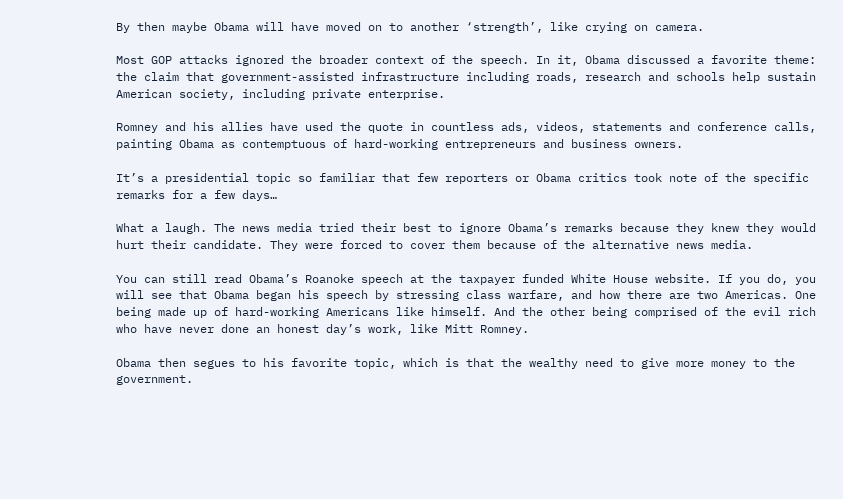By then maybe Obama will have moved on to another ‘strength’, like crying on camera.

Most GOP attacks ignored the broader context of the speech. In it, Obama discussed a favorite theme: the claim that government-assisted infrastructure including roads, research and schools help sustain American society, including private enterprise.

Romney and his allies have used the quote in countless ads, videos, statements and conference calls, painting Obama as contemptuous of hard-working entrepreneurs and business owners.

It’s a presidential topic so familiar that few reporters or Obama critics took note of the specific remarks for a few days…

What a laugh. The news media tried their best to ignore Obama’s remarks because they knew they would hurt their candidate. They were forced to cover them because of the alternative news media.

You can still read Obama’s Roanoke speech at the taxpayer funded White House website. If you do, you will see that Obama began his speech by stressing class warfare, and how there are two Americas. One being made up of hard-working Americans like himself. And the other being comprised of the evil rich who have never done an honest day’s work, like Mitt Romney.

Obama then segues to his favorite topic, which is that the wealthy need to give more money to the government.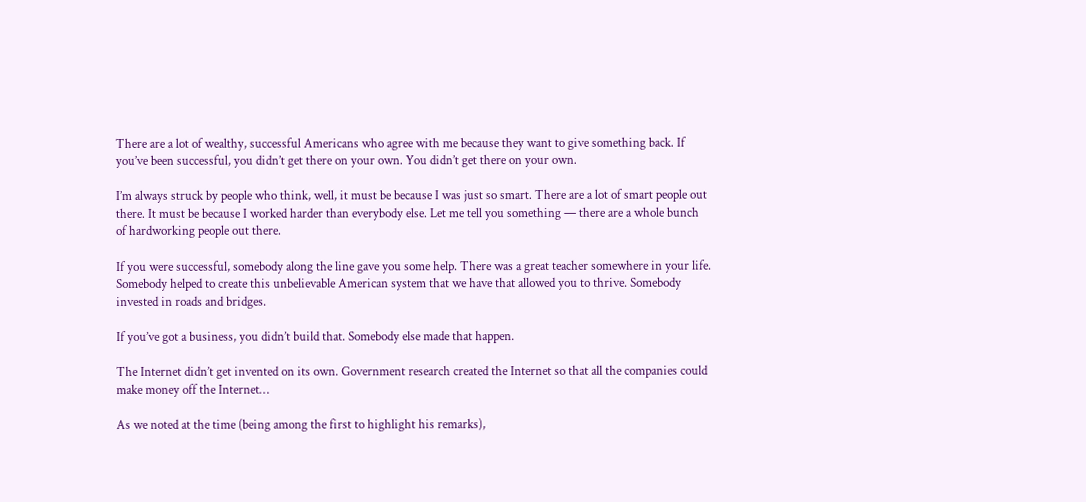There are a lot of wealthy, successful Americans who agree with me because they want to give something back. If you’ve been successful, you didn’t get there on your own. You didn’t get there on your own.

I’m always struck by people who think, well, it must be because I was just so smart. There are a lot of smart people out there. It must be because I worked harder than everybody else. Let me tell you something — there are a whole bunch of hardworking people out there.

If you were successful, somebody along the line gave you some help. There was a great teacher somewhere in your life. Somebody helped to create this unbelievable American system that we have that allowed you to thrive. Somebody invested in roads and bridges.

If you’ve got a business, you didn’t build that. Somebody else made that happen.

The Internet didn’t get invented on its own. Government research created the Internet so that all the companies could make money off the Internet…

As we noted at the time (being among the first to highlight his remarks),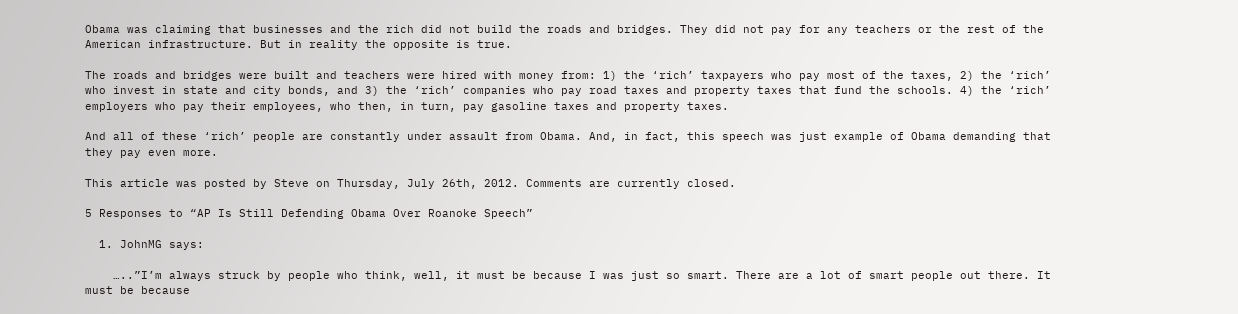Obama was claiming that businesses and the rich did not build the roads and bridges. They did not pay for any teachers or the rest of the American infrastructure. But in reality the opposite is true.

The roads and bridges were built and teachers were hired with money from: 1) the ‘rich’ taxpayers who pay most of the taxes, 2) the ‘rich’ who invest in state and city bonds, and 3) the ‘rich’ companies who pay road taxes and property taxes that fund the schools. 4) the ‘rich’ employers who pay their employees, who then, in turn, pay gasoline taxes and property taxes.

And all of these ‘rich’ people are constantly under assault from Obama. And, in fact, this speech was just example of Obama demanding that they pay even more.

This article was posted by Steve on Thursday, July 26th, 2012. Comments are currently closed.

5 Responses to “AP Is Still Defending Obama Over Roanoke Speech”

  1. JohnMG says:

    …..”I’m always struck by people who think, well, it must be because I was just so smart. There are a lot of smart people out there. It must be because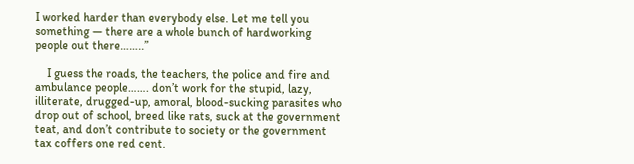I worked harder than everybody else. Let me tell you something — there are a whole bunch of hardworking people out there……..”

    I guess the roads, the teachers, the police and fire and ambulance people……. don’t work for the stupid, lazy, illiterate, drugged-up, amoral, blood-sucking parasites who drop out of school, breed like rats, suck at the government teat, and don’t contribute to society or the government tax coffers one red cent.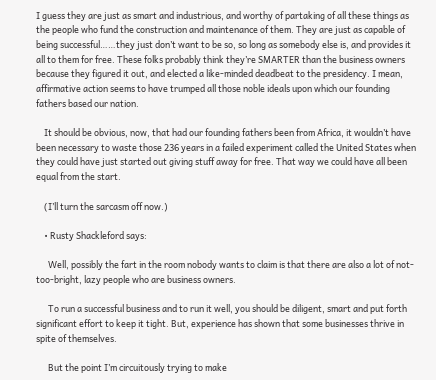I guess they are just as smart and industrious, and worthy of partaking of all these things as the people who fund the construction and maintenance of them. They are just as capable of being successful……they just don’t want to be so, so long as somebody else is, and provides it all to them for free. These folks probably think they’re SMARTER than the business owners because they figured it out, and elected a like-minded deadbeat to the presidency. I mean, affirmative action seems to have trumped all those noble ideals upon which our founding fathers based our nation.

    It should be obvious, now, that had our founding fathers been from Africa, it wouldn’t have been necessary to waste those 236 years in a failed experiment called the United States when they could have just started out giving stuff away for free. That way we could have all been equal from the start.

    (I’ll turn the sarcasm off now.)

    • Rusty Shackleford says:

      Well, possibly the fart in the room nobody wants to claim is that there are also a lot of not-too-bright, lazy people who are business owners.

      To run a successful business and to run it well, you should be diligent, smart and put forth significant effort to keep it tight. But, experience has shown that some businesses thrive in spite of themselves.

      But the point I’m circuitously trying to make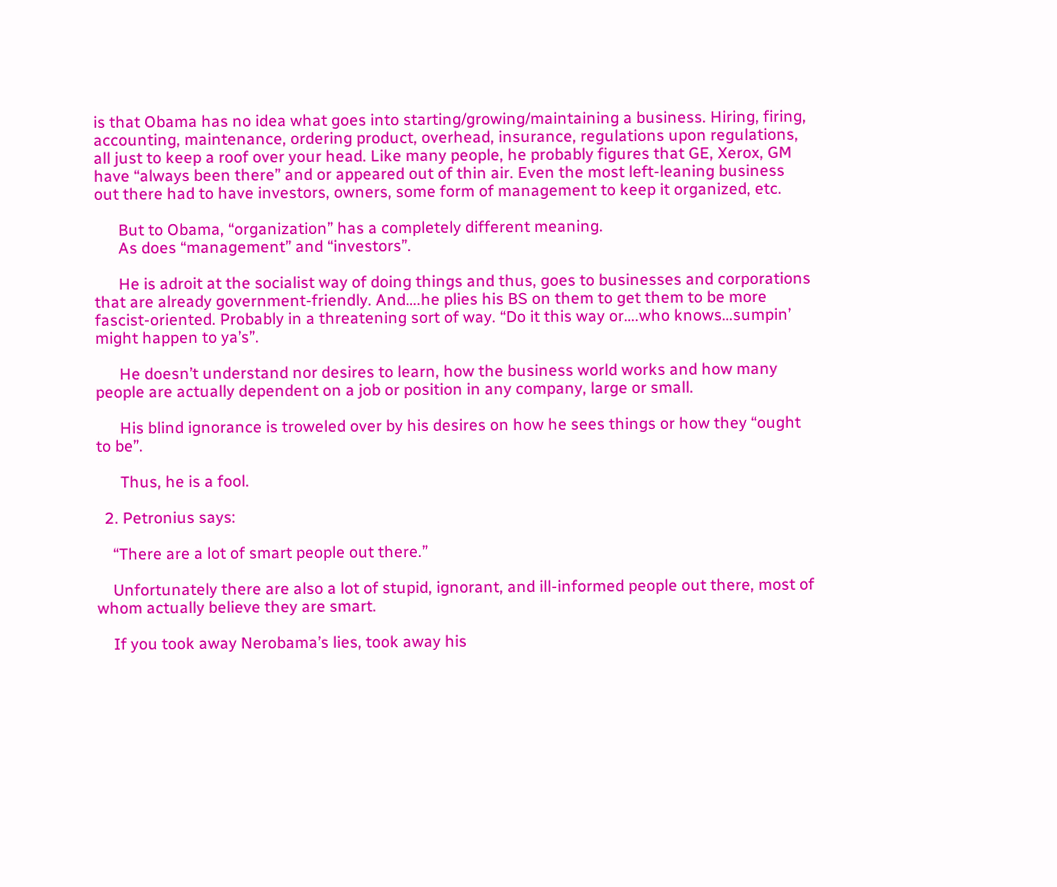is that Obama has no idea what goes into starting/growing/maintaining a business. Hiring, firing, accounting, maintenance, ordering product, overhead, insurance, regulations upon regulations, all just to keep a roof over your head. Like many people, he probably figures that GE, Xerox, GM have “always been there” and or appeared out of thin air. Even the most left-leaning business out there had to have investors, owners, some form of management to keep it organized, etc.

      But to Obama, “organization” has a completely different meaning.
      As does “management” and “investors”.

      He is adroit at the socialist way of doing things and thus, goes to businesses and corporations that are already government-friendly. And….he plies his BS on them to get them to be more fascist-oriented. Probably in a threatening sort of way. “Do it this way or….who knows…sumpin’ might happen to ya’s”.

      He doesn’t understand nor desires to learn, how the business world works and how many people are actually dependent on a job or position in any company, large or small.

      His blind ignorance is troweled over by his desires on how he sees things or how they “ought to be”.

      Thus, he is a fool.

  2. Petronius says:

    “There are a lot of smart people out there.”

    Unfortunately there are also a lot of stupid, ignorant, and ill-informed people out there, most of whom actually believe they are smart.

    If you took away Nerobama’s lies, took away his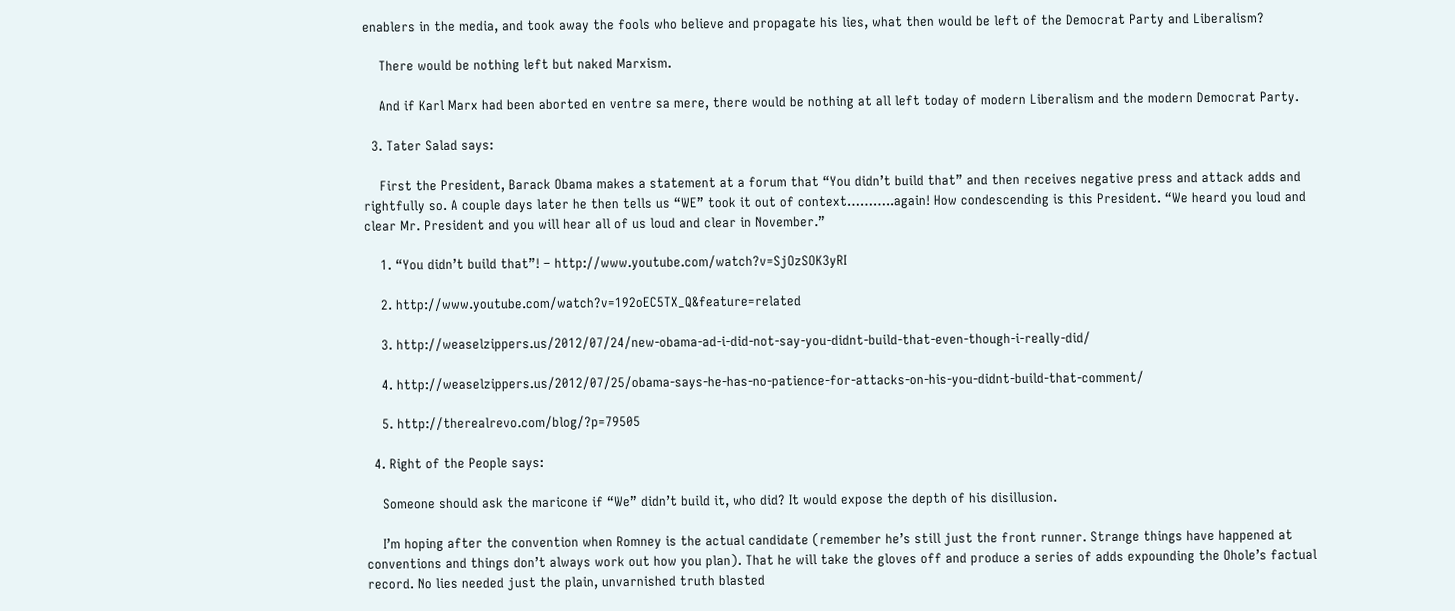enablers in the media, and took away the fools who believe and propagate his lies, what then would be left of the Democrat Party and Liberalism?

    There would be nothing left but naked Marxism.

    And if Karl Marx had been aborted en ventre sa mere, there would be nothing at all left today of modern Liberalism and the modern Democrat Party.

  3. Tater Salad says:

    First the President, Barack Obama makes a statement at a forum that “You didn’t build that” and then receives negative press and attack adds and rightfully so. A couple days later he then tells us “WE” took it out of context………..again! How condescending is this President. “We heard you loud and clear Mr. President and you will hear all of us loud and clear in November.”

    1. “You didn’t build that”! – http://www.youtube.com/watch?v=SjOzSOK3yRI

    2. http://www.youtube.com/watch?v=192oEC5TX_Q&feature=related

    3. http://weaselzippers.us/2012/07/24/new-obama-ad-i-did-not-say-you-didnt-build-that-even-though-i-really-did/

    4. http://weaselzippers.us/2012/07/25/obama-says-he-has-no-patience-for-attacks-on-his-you-didnt-build-that-comment/

    5. http://therealrevo.com/blog/?p=79505

  4. Right of the People says:

    Someone should ask the maricone if “We” didn’t build it, who did? It would expose the depth of his disillusion.

    I’m hoping after the convention when Romney is the actual candidate (remember he’s still just the front runner. Strange things have happened at conventions and things don’t always work out how you plan). That he will take the gloves off and produce a series of adds expounding the Ohole’s factual record. No lies needed just the plain, unvarnished truth blasted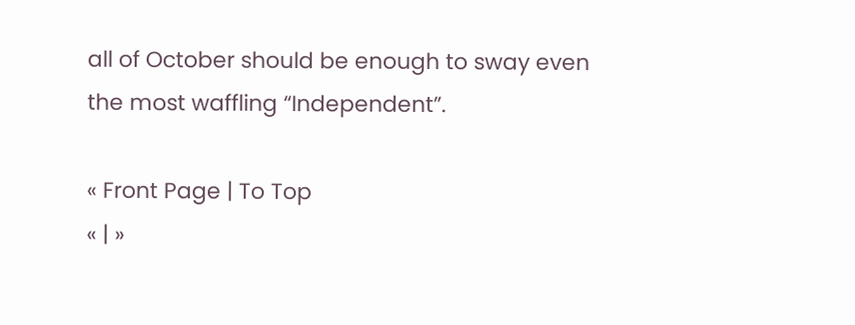all of October should be enough to sway even the most waffling “Independent”.

« Front Page | To Top
« | »